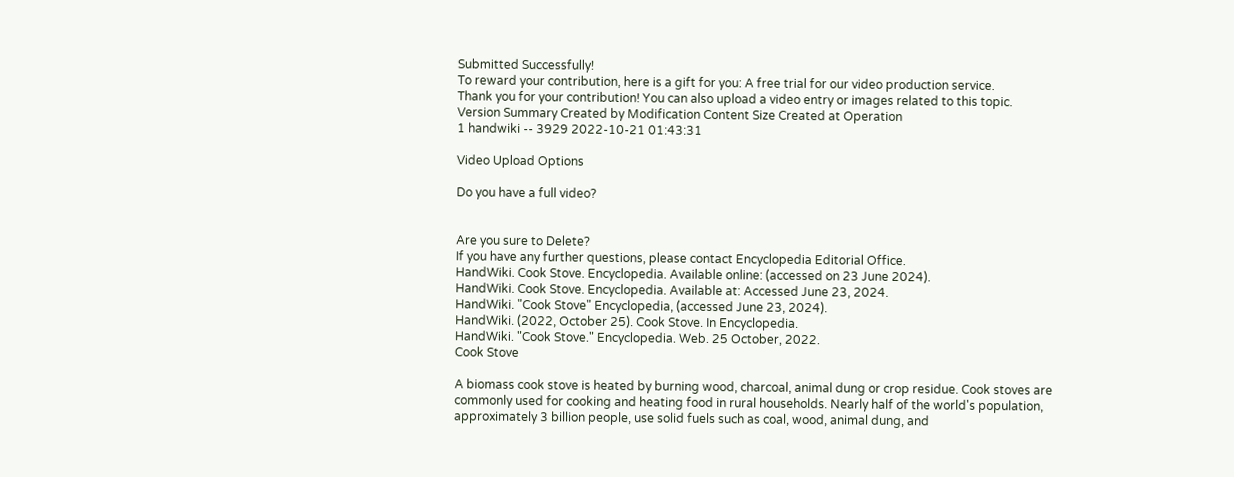Submitted Successfully!
To reward your contribution, here is a gift for you: A free trial for our video production service.
Thank you for your contribution! You can also upload a video entry or images related to this topic.
Version Summary Created by Modification Content Size Created at Operation
1 handwiki -- 3929 2022-10-21 01:43:31

Video Upload Options

Do you have a full video?


Are you sure to Delete?
If you have any further questions, please contact Encyclopedia Editorial Office.
HandWiki. Cook Stove. Encyclopedia. Available online: (accessed on 23 June 2024).
HandWiki. Cook Stove. Encyclopedia. Available at: Accessed June 23, 2024.
HandWiki. "Cook Stove" Encyclopedia, (accessed June 23, 2024).
HandWiki. (2022, October 25). Cook Stove. In Encyclopedia.
HandWiki. "Cook Stove." Encyclopedia. Web. 25 October, 2022.
Cook Stove

A biomass cook stove is heated by burning wood, charcoal, animal dung or crop residue. Cook stoves are commonly used for cooking and heating food in rural households. Nearly half of the world's population, approximately 3 billion people, use solid fuels such as coal, wood, animal dung, and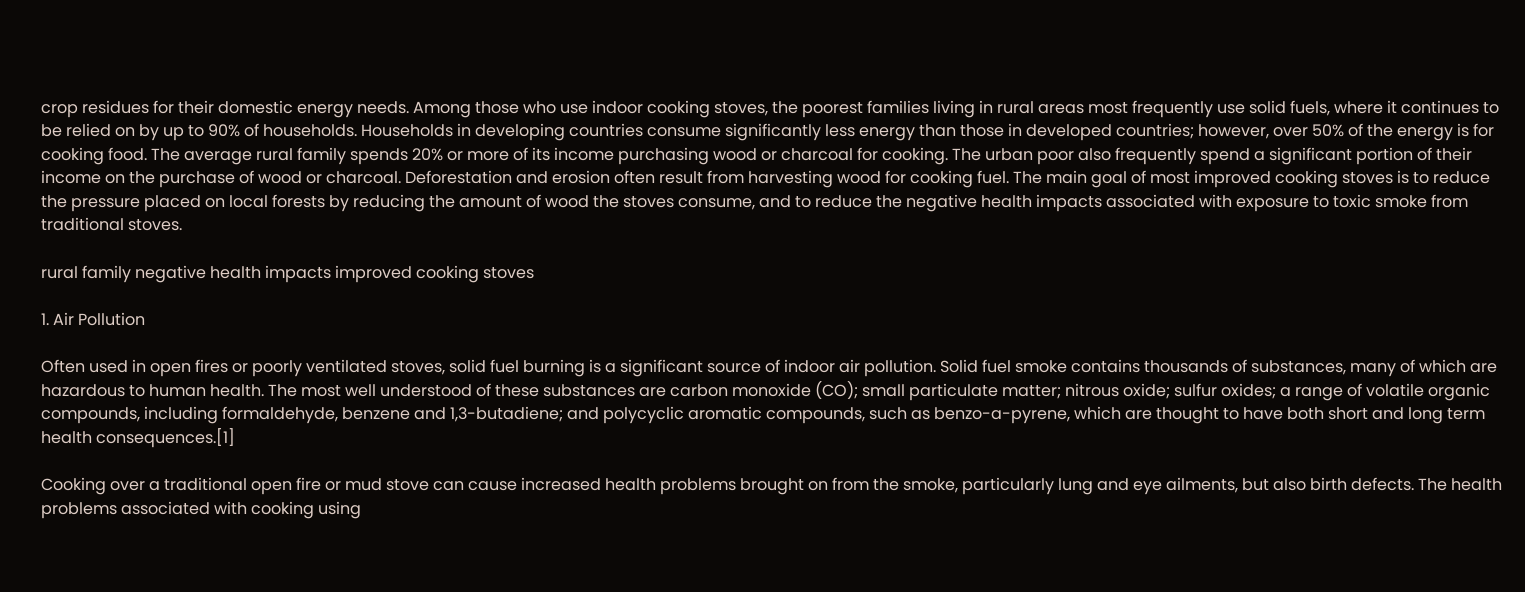crop residues for their domestic energy needs. Among those who use indoor cooking stoves, the poorest families living in rural areas most frequently use solid fuels, where it continues to be relied on by up to 90% of households. Households in developing countries consume significantly less energy than those in developed countries; however, over 50% of the energy is for cooking food. The average rural family spends 20% or more of its income purchasing wood or charcoal for cooking. The urban poor also frequently spend a significant portion of their income on the purchase of wood or charcoal. Deforestation and erosion often result from harvesting wood for cooking fuel. The main goal of most improved cooking stoves is to reduce the pressure placed on local forests by reducing the amount of wood the stoves consume, and to reduce the negative health impacts associated with exposure to toxic smoke from traditional stoves.

rural family negative health impacts improved cooking stoves

1. Air Pollution

Often used in open fires or poorly ventilated stoves, solid fuel burning is a significant source of indoor air pollution. Solid fuel smoke contains thousands of substances, many of which are hazardous to human health. The most well understood of these substances are carbon monoxide (CO); small particulate matter; nitrous oxide; sulfur oxides; a range of volatile organic compounds, including formaldehyde, benzene and 1,3-butadiene; and polycyclic aromatic compounds, such as benzo-a-pyrene, which are thought to have both short and long term health consequences.[1]

Cooking over a traditional open fire or mud stove can cause increased health problems brought on from the smoke, particularly lung and eye ailments, but also birth defects. The health problems associated with cooking using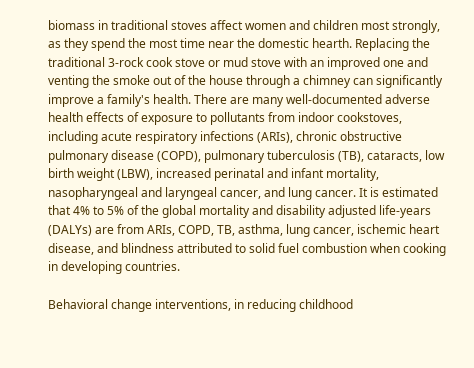biomass in traditional stoves affect women and children most strongly, as they spend the most time near the domestic hearth. Replacing the traditional 3-rock cook stove or mud stove with an improved one and venting the smoke out of the house through a chimney can significantly improve a family's health. There are many well-documented adverse health effects of exposure to pollutants from indoor cookstoves, including acute respiratory infections (ARIs), chronic obstructive pulmonary disease (COPD), pulmonary tuberculosis (TB), cataracts, low birth weight (LBW), increased perinatal and infant mortality, nasopharyngeal and laryngeal cancer, and lung cancer. It is estimated that 4% to 5% of the global mortality and disability adjusted life-years (DALYs) are from ARIs, COPD, TB, asthma, lung cancer, ischemic heart disease, and blindness attributed to solid fuel combustion when cooking in developing countries.

Behavioral change interventions, in reducing childhood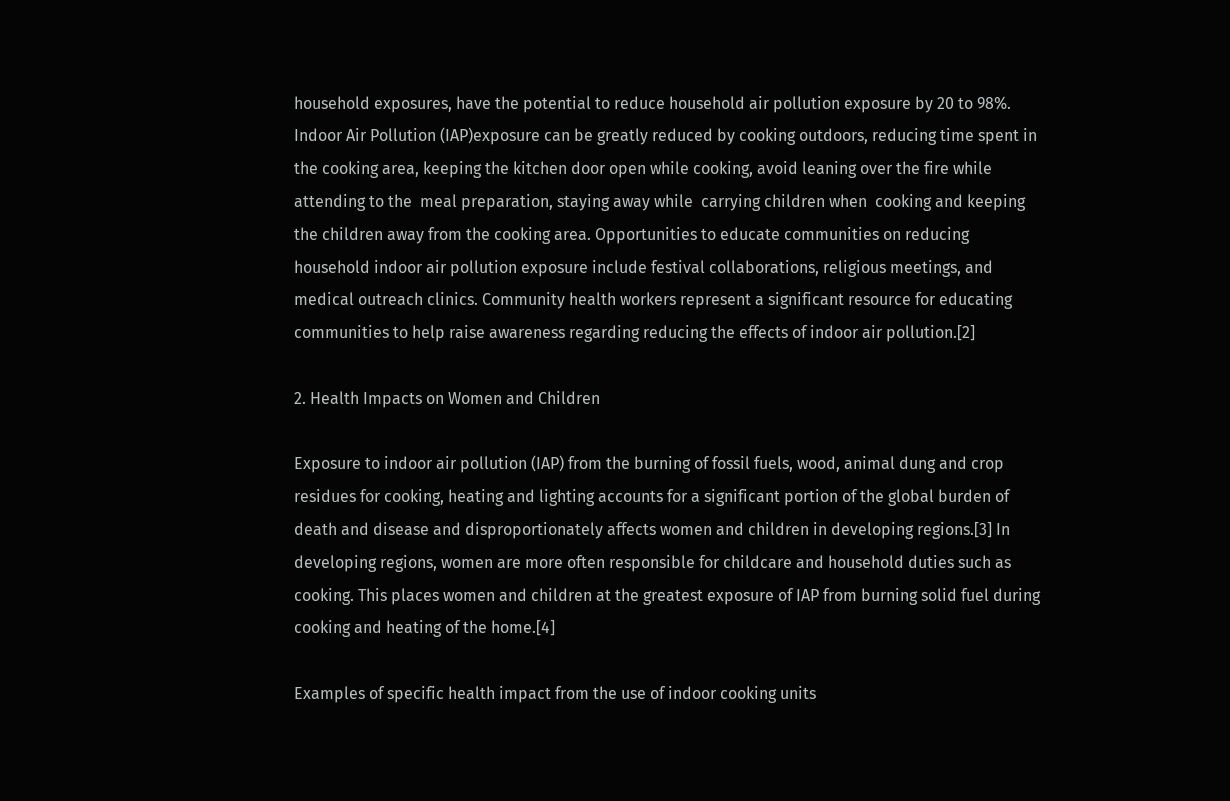household exposures, have the potential to reduce household air pollution exposure by 20 to 98%. Indoor Air Pollution (IAP)exposure can be greatly reduced by cooking outdoors, reducing time spent in the cooking area, keeping the kitchen door open while cooking, avoid leaning over the fire while attending to the  meal preparation, staying away while  carrying children when  cooking and keeping the children away from the cooking area. Opportunities to educate communities on reducing household indoor air pollution exposure include festival collaborations, religious meetings, and medical outreach clinics. Community health workers represent a significant resource for educating communities to help raise awareness regarding reducing the effects of indoor air pollution.[2]

2. Health Impacts on Women and Children

Exposure to indoor air pollution (IAP) from the burning of fossil fuels, wood, animal dung and crop residues for cooking, heating and lighting accounts for a significant portion of the global burden of death and disease and disproportionately affects women and children in developing regions.[3] In developing regions, women are more often responsible for childcare and household duties such as cooking. This places women and children at the greatest exposure of IAP from burning solid fuel during cooking and heating of the home.[4]

Examples of specific health impact from the use of indoor cooking units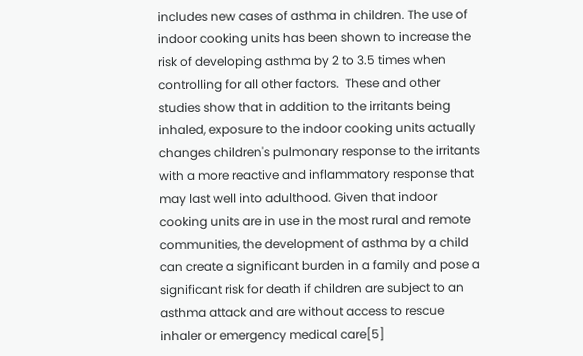includes new cases of asthma in children. The use of indoor cooking units has been shown to increase the risk of developing asthma by 2 to 3.5 times when controlling for all other factors.  These and other studies show that in addition to the irritants being inhaled, exposure to the indoor cooking units actually changes children's pulmonary response to the irritants with a more reactive and inflammatory response that may last well into adulthood. Given that indoor cooking units are in use in the most rural and remote communities, the development of asthma by a child can create a significant burden in a family and pose a significant risk for death if children are subject to an asthma attack and are without access to rescue inhaler or emergency medical care[5]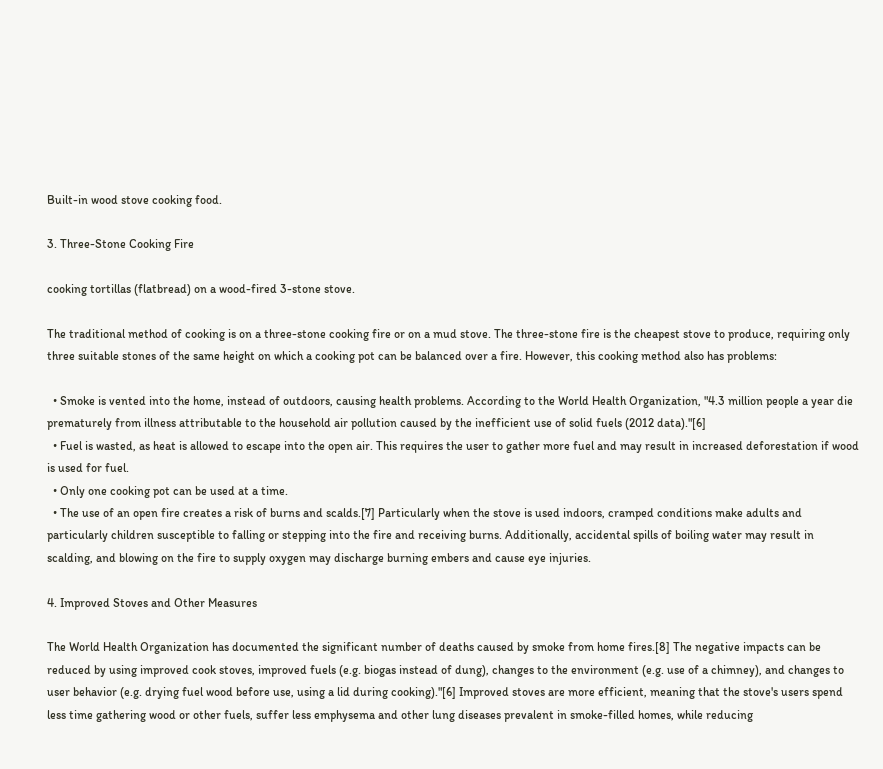Built-in wood stove cooking food.

3. Three-Stone Cooking Fire

cooking tortillas (flatbread) on a wood-fired 3-stone stove.

The traditional method of cooking is on a three-stone cooking fire or on a mud stove. The three-stone fire is the cheapest stove to produce, requiring only three suitable stones of the same height on which a cooking pot can be balanced over a fire. However, this cooking method also has problems:

  • Smoke is vented into the home, instead of outdoors, causing health problems. According to the World Health Organization, "4.3 million people a year die prematurely from illness attributable to the household air pollution caused by the inefficient use of solid fuels (2012 data)."[6]
  • Fuel is wasted, as heat is allowed to escape into the open air. This requires the user to gather more fuel and may result in increased deforestation if wood is used for fuel.
  • Only one cooking pot can be used at a time.
  • The use of an open fire creates a risk of burns and scalds.[7] Particularly when the stove is used indoors, cramped conditions make adults and particularly children susceptible to falling or stepping into the fire and receiving burns. Additionally, accidental spills of boiling water may result in scalding, and blowing on the fire to supply oxygen may discharge burning embers and cause eye injuries.

4. Improved Stoves and Other Measures

The World Health Organization has documented the significant number of deaths caused by smoke from home fires.[8] The negative impacts can be reduced by using improved cook stoves, improved fuels (e.g. biogas instead of dung), changes to the environment (e.g. use of a chimney), and changes to user behavior (e.g. drying fuel wood before use, using a lid during cooking)."[6] Improved stoves are more efficient, meaning that the stove's users spend less time gathering wood or other fuels, suffer less emphysema and other lung diseases prevalent in smoke-filled homes, while reducing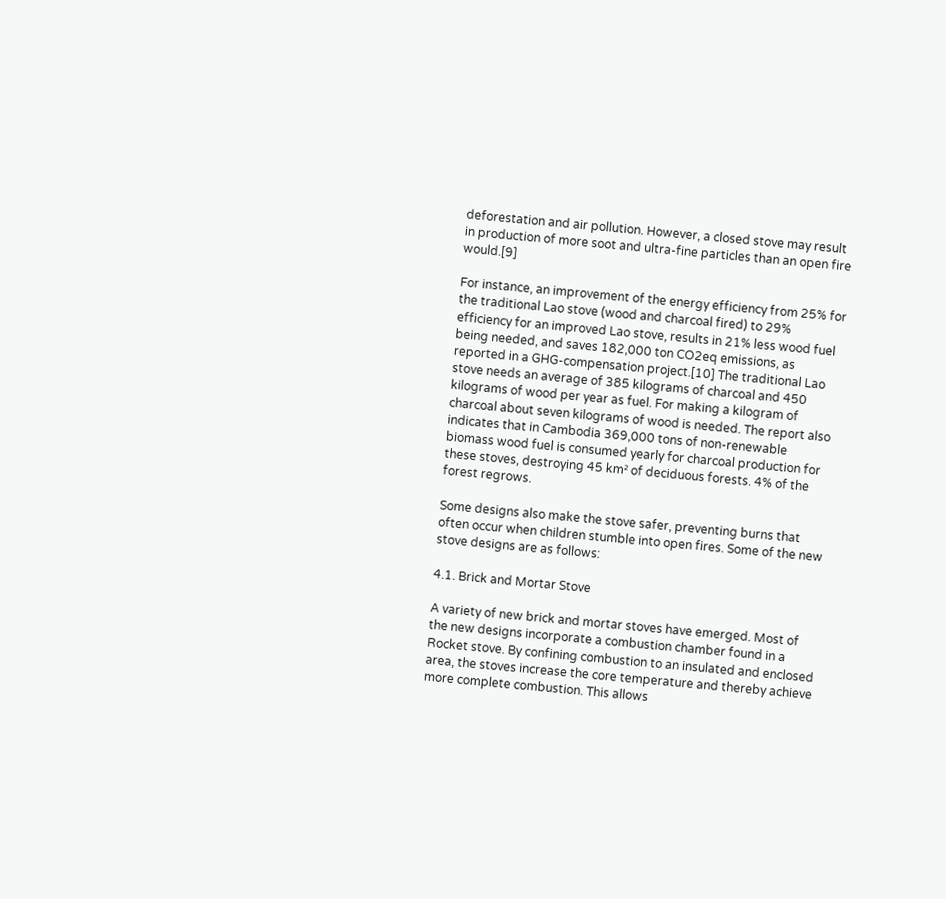deforestation and air pollution. However, a closed stove may result in production of more soot and ultra-fine particles than an open fire would.[9]

For instance, an improvement of the energy efficiency from 25% for the traditional Lao stove (wood and charcoal fired) to 29% efficiency for an improved Lao stove, results in 21% less wood fuel being needed, and saves 182,000 ton CO2eq emissions, as reported in a GHG-compensation project.[10] The traditional Lao stove needs an average of 385 kilograms of charcoal and 450 kilograms of wood per year as fuel. For making a kilogram of charcoal about seven kilograms of wood is needed. The report also indicates that in Cambodia 369,000 tons of non-renewable biomass wood fuel is consumed yearly for charcoal production for these stoves, destroying 45 km² of deciduous forests. 4% of the forest regrows.

Some designs also make the stove safer, preventing burns that often occur when children stumble into open fires. Some of the new stove designs are as follows:

4.1. Brick and Mortar Stove

A variety of new brick and mortar stoves have emerged. Most of the new designs incorporate a combustion chamber found in a Rocket stove. By confining combustion to an insulated and enclosed area, the stoves increase the core temperature and thereby achieve more complete combustion. This allows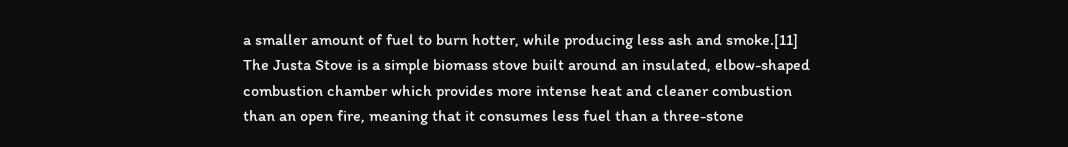a smaller amount of fuel to burn hotter, while producing less ash and smoke.[11] The Justa Stove is a simple biomass stove built around an insulated, elbow-shaped combustion chamber which provides more intense heat and cleaner combustion than an open fire, meaning that it consumes less fuel than a three-stone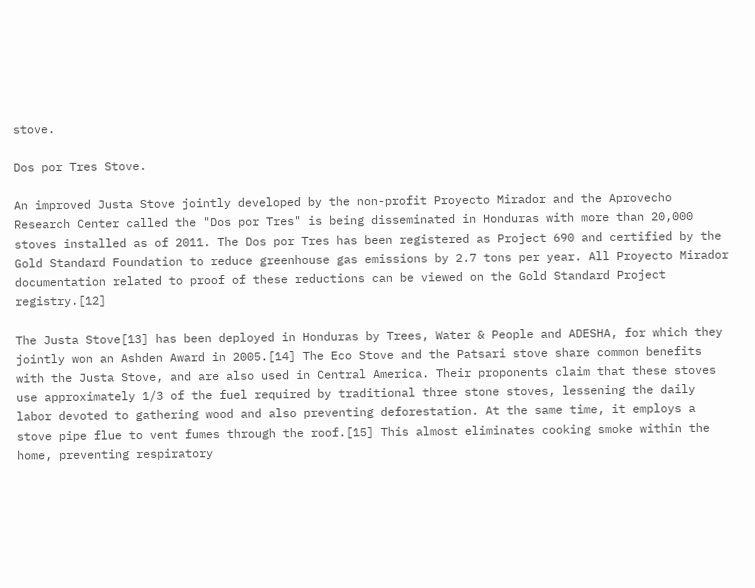stove.

Dos por Tres Stove.

An improved Justa Stove jointly developed by the non-profit Proyecto Mirador and the Aprovecho Research Center called the "Dos por Tres" is being disseminated in Honduras with more than 20,000 stoves installed as of 2011. The Dos por Tres has been registered as Project 690 and certified by the Gold Standard Foundation to reduce greenhouse gas emissions by 2.7 tons per year. All Proyecto Mirador documentation related to proof of these reductions can be viewed on the Gold Standard Project registry.[12]

The Justa Stove[13] has been deployed in Honduras by Trees, Water & People and ADESHA, for which they jointly won an Ashden Award in 2005.[14] The Eco Stove and the Patsari stove share common benefits with the Justa Stove, and are also used in Central America. Their proponents claim that these stoves use approximately 1/3 of the fuel required by traditional three stone stoves, lessening the daily labor devoted to gathering wood and also preventing deforestation. At the same time, it employs a stove pipe flue to vent fumes through the roof.[15] This almost eliminates cooking smoke within the home, preventing respiratory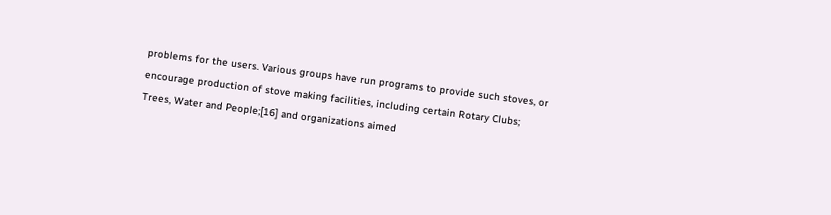problems for the users. Various groups have run programs to provide such stoves, or encourage production of stove making facilities, including certain Rotary Clubs; Trees, Water and People;[16] and organizations aimed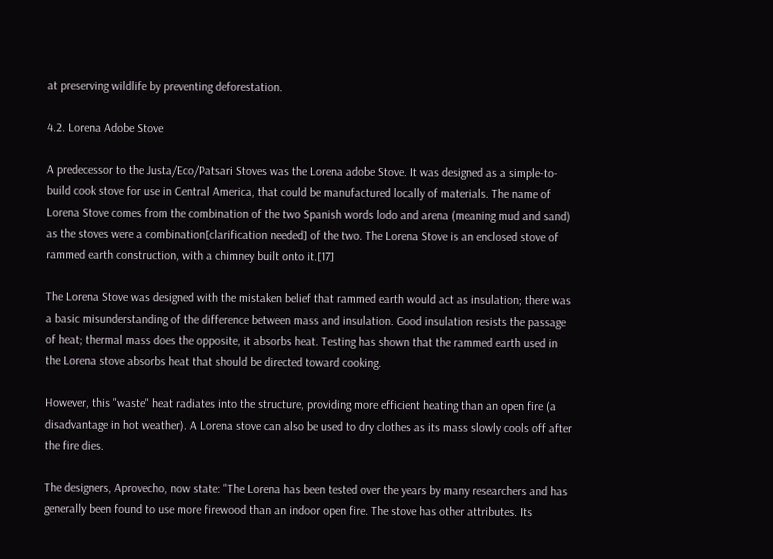at preserving wildlife by preventing deforestation.

4.2. Lorena Adobe Stove

A predecessor to the Justa/Eco/Patsari Stoves was the Lorena adobe Stove. It was designed as a simple-to-build cook stove for use in Central America, that could be manufactured locally of materials. The name of Lorena Stove comes from the combination of the two Spanish words lodo and arena (meaning mud and sand) as the stoves were a combination[clarification needed] of the two. The Lorena Stove is an enclosed stove of rammed earth construction, with a chimney built onto it.[17]

The Lorena Stove was designed with the mistaken belief that rammed earth would act as insulation; there was a basic misunderstanding of the difference between mass and insulation. Good insulation resists the passage of heat; thermal mass does the opposite, it absorbs heat. Testing has shown that the rammed earth used in the Lorena stove absorbs heat that should be directed toward cooking.

However, this "waste" heat radiates into the structure, providing more efficient heating than an open fire (a disadvantage in hot weather). A Lorena stove can also be used to dry clothes as its mass slowly cools off after the fire dies.

The designers, Aprovecho, now state: "The Lorena has been tested over the years by many researchers and has generally been found to use more firewood than an indoor open fire. The stove has other attributes. Its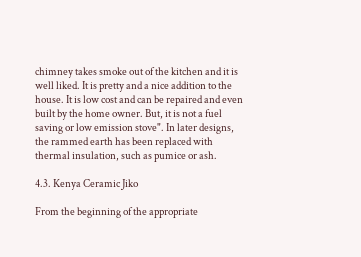chimney takes smoke out of the kitchen and it is well liked. It is pretty and a nice addition to the house. It is low cost and can be repaired and even built by the home owner. But, it is not a fuel saving or low emission stove". In later designs, the rammed earth has been replaced with thermal insulation, such as pumice or ash.

4.3. Kenya Ceramic Jiko

From the beginning of the appropriate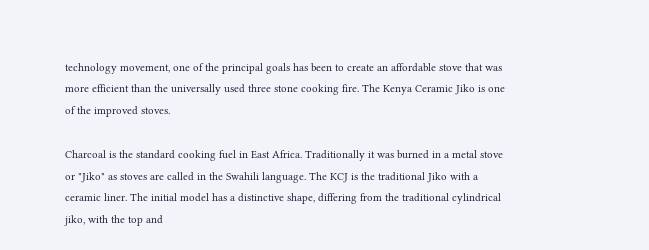technology movement, one of the principal goals has been to create an affordable stove that was more efficient than the universally used three stone cooking fire. The Kenya Ceramic Jiko is one of the improved stoves.

Charcoal is the standard cooking fuel in East Africa. Traditionally it was burned in a metal stove or "Jiko" as stoves are called in the Swahili language. The KCJ is the traditional Jiko with a ceramic liner. The initial model has a distinctive shape, differing from the traditional cylindrical jiko, with the top and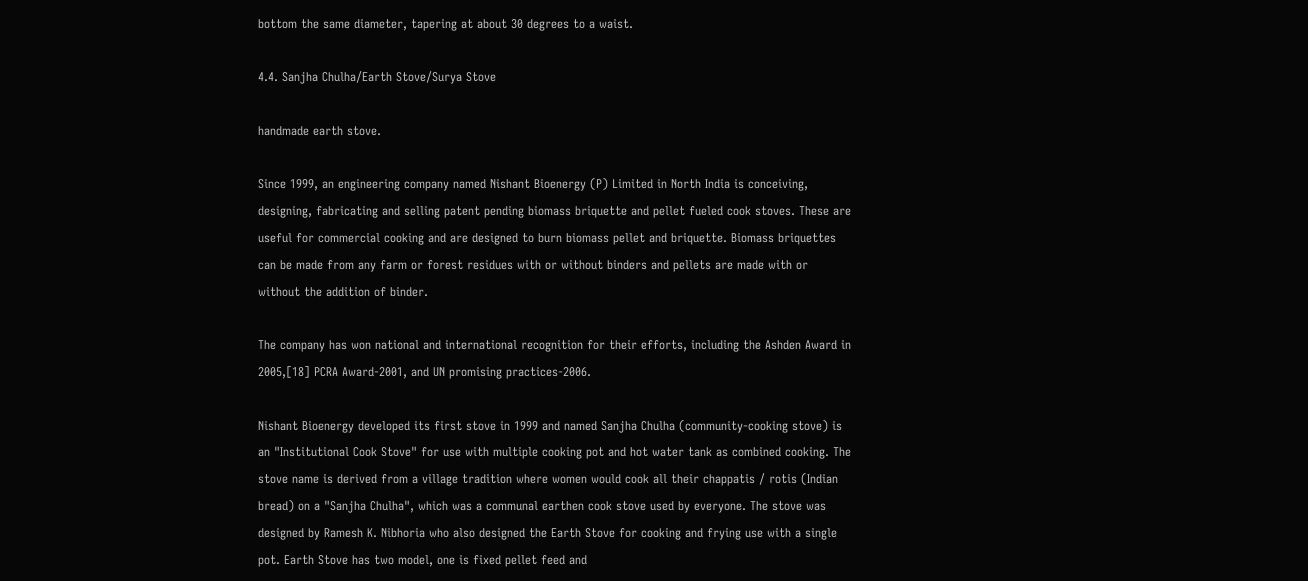bottom the same diameter, tapering at about 30 degrees to a waist.

4.4. Sanjha Chulha/Earth Stove/Surya Stove

handmade earth stove.

Since 1999, an engineering company named Nishant Bioenergy (P) Limited in North India is conceiving, designing, fabricating and selling patent pending biomass briquette and pellet fueled cook stoves. These are useful for commercial cooking and are designed to burn biomass pellet and briquette. Biomass briquettes can be made from any farm or forest residues with or without binders and pellets are made with or without the addition of binder.

The company has won national and international recognition for their efforts, including the Ashden Award in 2005,[18] PCRA Award-2001, and UN promising practices-2006.

Nishant Bioenergy developed its first stove in 1999 and named Sanjha Chulha (community-cooking stove) is an "Institutional Cook Stove" for use with multiple cooking pot and hot water tank as combined cooking. The stove name is derived from a village tradition where women would cook all their chappatis / rotis (Indian bread) on a "Sanjha Chulha", which was a communal earthen cook stove used by everyone. The stove was designed by Ramesh K. Nibhoria who also designed the Earth Stove for cooking and frying use with a single pot. Earth Stove has two model, one is fixed pellet feed and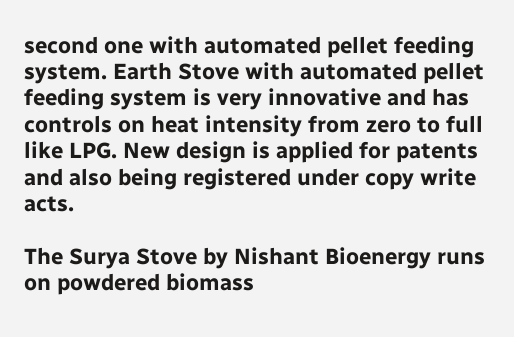second one with automated pellet feeding system. Earth Stove with automated pellet feeding system is very innovative and has controls on heat intensity from zero to full like LPG. New design is applied for patents and also being registered under copy write acts.

The Surya Stove by Nishant Bioenergy runs on powdered biomass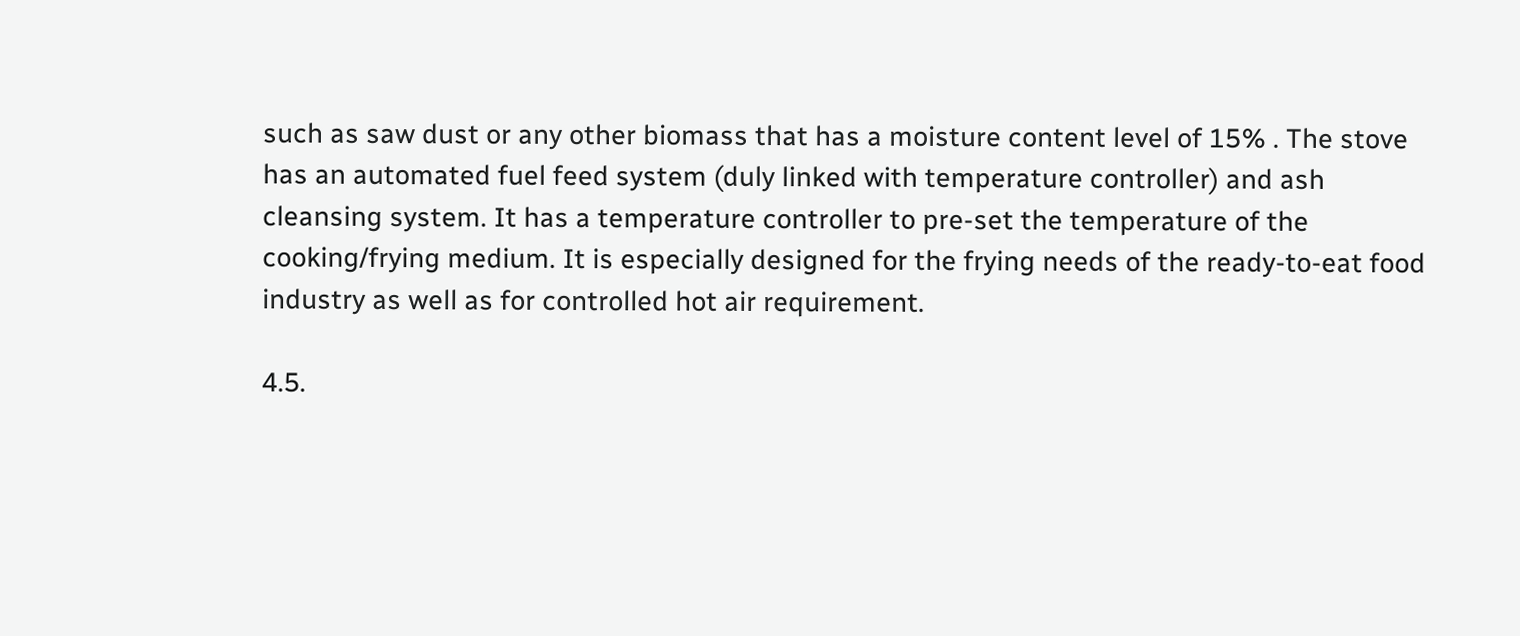such as saw dust or any other biomass that has a moisture content level of 15% . The stove has an automated fuel feed system (duly linked with temperature controller) and ash cleansing system. It has a temperature controller to pre-set the temperature of the cooking/frying medium. It is especially designed for the frying needs of the ready-to-eat food industry as well as for controlled hot air requirement.

4.5.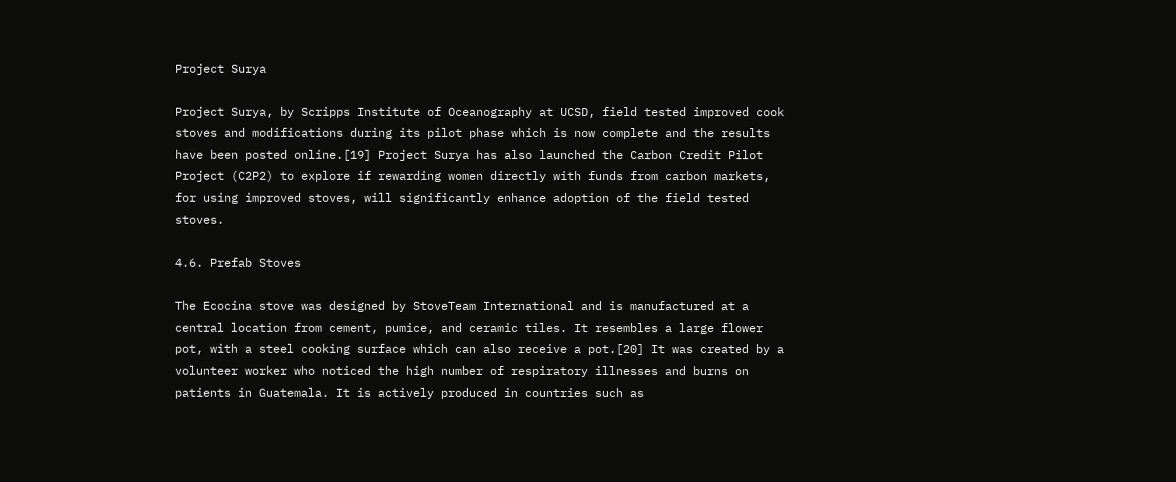Project Surya

Project Surya, by Scripps Institute of Oceanography at UCSD, field tested improved cook stoves and modifications during its pilot phase which is now complete and the results have been posted online.[19] Project Surya has also launched the Carbon Credit Pilot Project (C2P2) to explore if rewarding women directly with funds from carbon markets, for using improved stoves, will significantly enhance adoption of the field tested stoves.

4.6. Prefab Stoves

The Ecocina stove was designed by StoveTeam International and is manufactured at a central location from cement, pumice, and ceramic tiles. It resembles a large flower pot, with a steel cooking surface which can also receive a pot.[20] It was created by a volunteer worker who noticed the high number of respiratory illnesses and burns on patients in Guatemala. It is actively produced in countries such as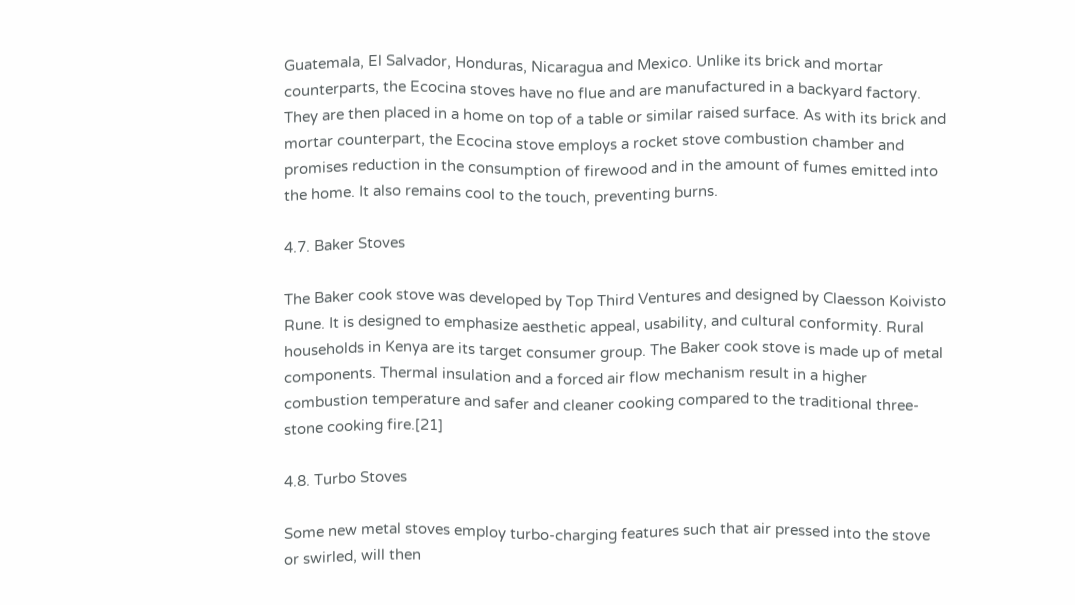Guatemala, El Salvador, Honduras, Nicaragua and Mexico. Unlike its brick and mortar counterparts, the Ecocina stoves have no flue and are manufactured in a backyard factory. They are then placed in a home on top of a table or similar raised surface. As with its brick and mortar counterpart, the Ecocina stove employs a rocket stove combustion chamber and promises reduction in the consumption of firewood and in the amount of fumes emitted into the home. It also remains cool to the touch, preventing burns.

4.7. Baker Stoves

The Baker cook stove was developed by Top Third Ventures and designed by Claesson Koivisto Rune. It is designed to emphasize aesthetic appeal, usability, and cultural conformity. Rural households in Kenya are its target consumer group. The Baker cook stove is made up of metal components. Thermal insulation and a forced air flow mechanism result in a higher combustion temperature and safer and cleaner cooking compared to the traditional three-stone cooking fire.[21]

4.8. Turbo Stoves

Some new metal stoves employ turbo-charging features such that air pressed into the stove or swirled, will then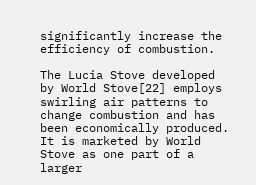significantly increase the efficiency of combustion.

The Lucia Stove developed by World Stove[22] employs swirling air patterns to change combustion and has been economically produced. It is marketed by World Stove as one part of a larger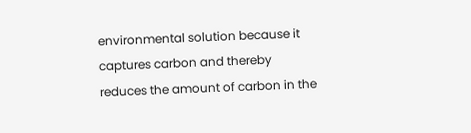environmental solution because it captures carbon and thereby reduces the amount of carbon in the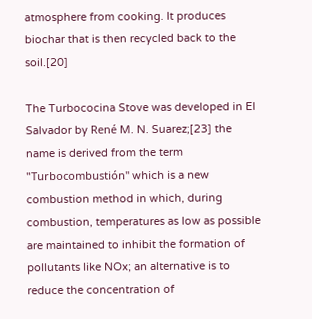atmosphere from cooking. It produces biochar that is then recycled back to the soil.[20]

The Turbococina Stove was developed in El Salvador by René M. N. Suarez;[23] the name is derived from the term "Turbocombustión" which is a new combustion method in which, during combustion, temperatures as low as possible are maintained to inhibit the formation of pollutants like NOx; an alternative is to reduce the concentration of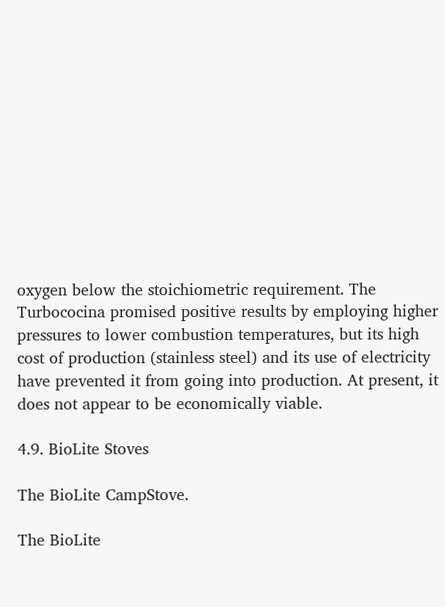oxygen below the stoichiometric requirement. The Turbococina promised positive results by employing higher pressures to lower combustion temperatures, but its high cost of production (stainless steel) and its use of electricity have prevented it from going into production. At present, it does not appear to be economically viable.

4.9. BioLite Stoves

The BioLite CampStove.

The BioLite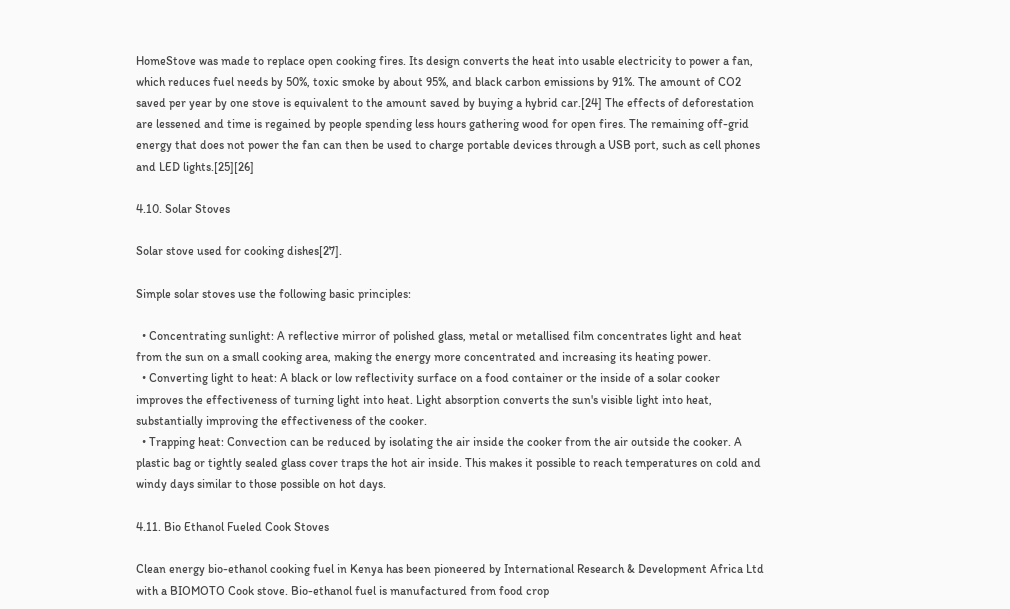HomeStove was made to replace open cooking fires. Its design converts the heat into usable electricity to power a fan, which reduces fuel needs by 50%, toxic smoke by about 95%, and black carbon emissions by 91%. The amount of CO2 saved per year by one stove is equivalent to the amount saved by buying a hybrid car.[24] The effects of deforestation are lessened and time is regained by people spending less hours gathering wood for open fires. The remaining off-grid energy that does not power the fan can then be used to charge portable devices through a USB port, such as cell phones and LED lights.[25][26]

4.10. Solar Stoves

Solar stove used for cooking dishes[27].

Simple solar stoves use the following basic principles:

  • Concentrating sunlight: A reflective mirror of polished glass, metal or metallised film concentrates light and heat from the sun on a small cooking area, making the energy more concentrated and increasing its heating power.
  • Converting light to heat: A black or low reflectivity surface on a food container or the inside of a solar cooker improves the effectiveness of turning light into heat. Light absorption converts the sun's visible light into heat, substantially improving the effectiveness of the cooker.
  • Trapping heat: Convection can be reduced by isolating the air inside the cooker from the air outside the cooker. A plastic bag or tightly sealed glass cover traps the hot air inside. This makes it possible to reach temperatures on cold and windy days similar to those possible on hot days.

4.11. Bio Ethanol Fueled Cook Stoves

Clean energy bio-ethanol cooking fuel in Kenya has been pioneered by International Research & Development Africa Ltd with a BIOMOTO Cook stove. Bio-ethanol fuel is manufactured from food crop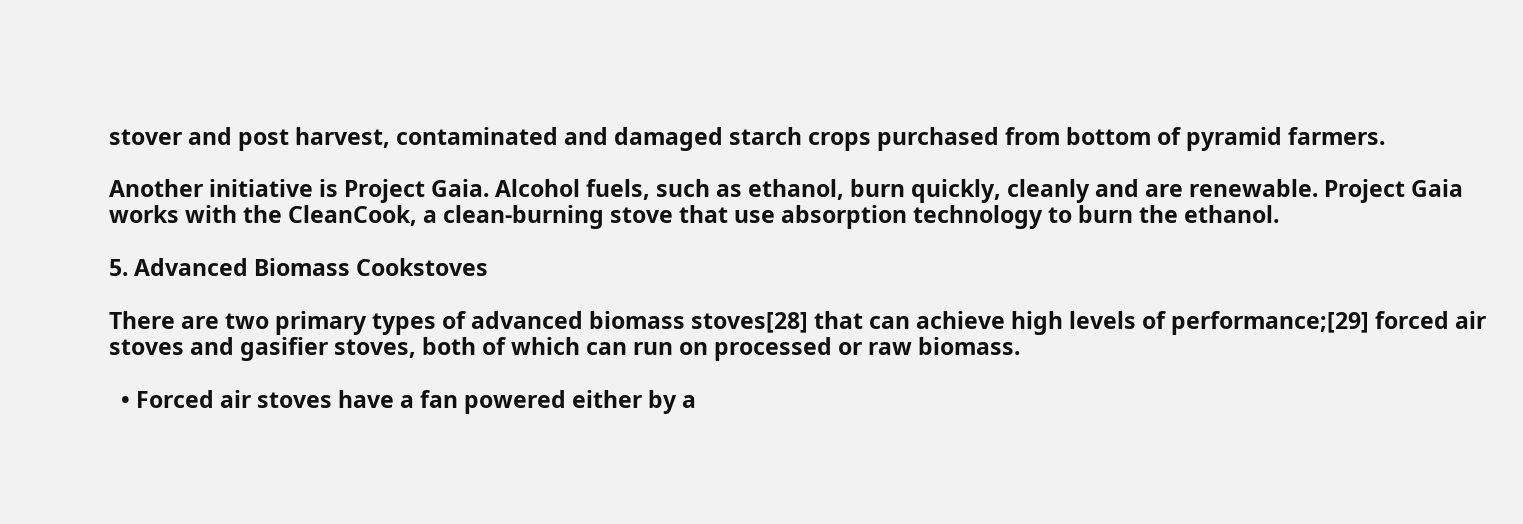stover and post harvest, contaminated and damaged starch crops purchased from bottom of pyramid farmers.

Another initiative is Project Gaia. Alcohol fuels, such as ethanol, burn quickly, cleanly and are renewable. Project Gaia works with the CleanCook, a clean-burning stove that use absorption technology to burn the ethanol.

5. Advanced Biomass Cookstoves

There are two primary types of advanced biomass stoves[28] that can achieve high levels of performance;[29] forced air stoves and gasifier stoves, both of which can run on processed or raw biomass.

  • Forced air stoves have a fan powered either by a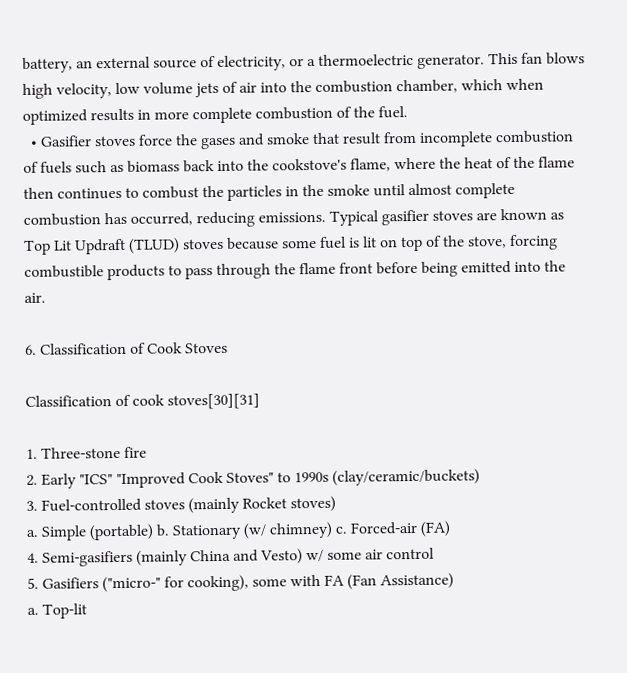battery, an external source of electricity, or a thermoelectric generator. This fan blows high velocity, low volume jets of air into the combustion chamber, which when optimized results in more complete combustion of the fuel.
  • Gasifier stoves force the gases and smoke that result from incomplete combustion of fuels such as biomass back into the cookstove's flame, where the heat of the flame then continues to combust the particles in the smoke until almost complete combustion has occurred, reducing emissions. Typical gasifier stoves are known as Top Lit Updraft (TLUD) stoves because some fuel is lit on top of the stove, forcing combustible products to pass through the flame front before being emitted into the air.

6. Classification of Cook Stoves

Classification of cook stoves[30][31]

1. Three-stone fire
2. Early "ICS" "Improved Cook Stoves" to 1990s (clay/ceramic/buckets)
3. Fuel-controlled stoves (mainly Rocket stoves)
a. Simple (portable) b. Stationary (w/ chimney) c. Forced-air (FA)
4. Semi-gasifiers (mainly China and Vesto) w/ some air control
5. Gasifiers ("micro-" for cooking), some with FA (Fan Assistance)
a. Top-lit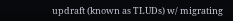updraft (known as TLUDs) w/ migrating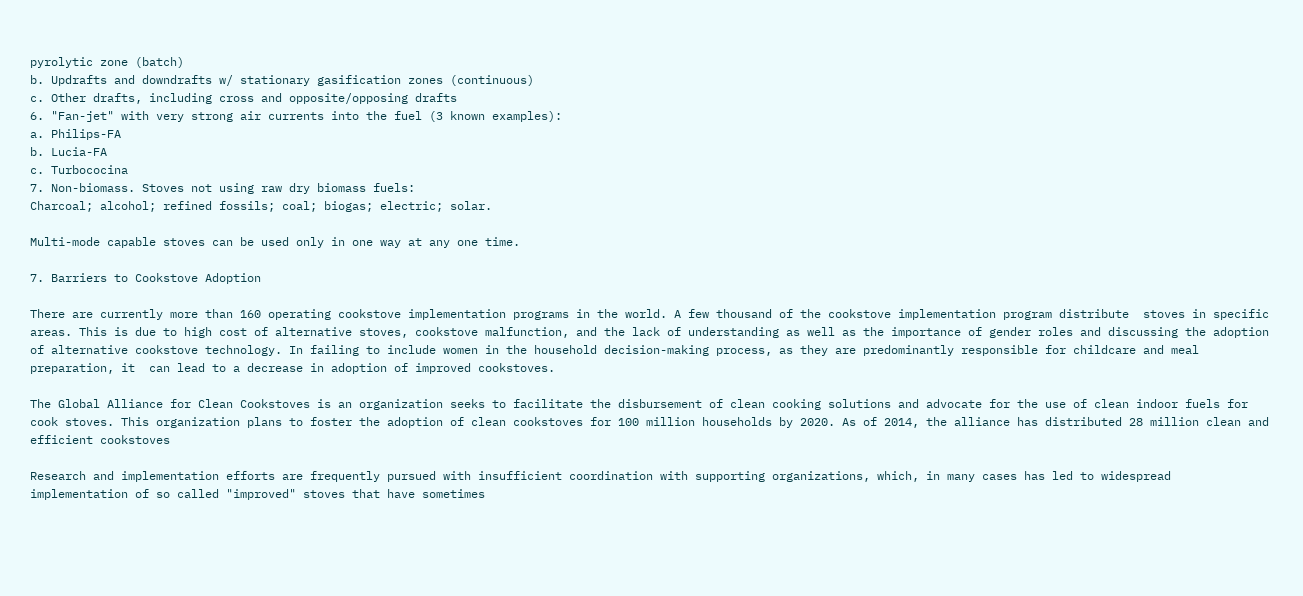pyrolytic zone (batch)
b. Updrafts and downdrafts w/ stationary gasification zones (continuous)
c. Other drafts, including cross and opposite/opposing drafts
6. "Fan-jet" with very strong air currents into the fuel (3 known examples):
a. Philips-FA
b. Lucia-FA
c. Turbococina
7. Non-biomass. Stoves not using raw dry biomass fuels:
Charcoal; alcohol; refined fossils; coal; biogas; electric; solar.

Multi-mode capable stoves can be used only in one way at any one time.

7. Barriers to Cookstove Adoption

There are currently more than 160 operating cookstove implementation programs in the world. A few thousand of the cookstove implementation program distribute  stoves in specific areas. This is due to high cost of alternative stoves, cookstove malfunction, and the lack of understanding as well as the importance of gender roles and discussing the adoption of alternative cookstove technology. In failing to include women in the household decision-making process, as they are predominantly responsible for childcare and meal preparation, it  can lead to a decrease in adoption of improved cookstoves.

The Global Alliance for Clean Cookstoves is an organization seeks to facilitate the disbursement of clean cooking solutions and advocate for the use of clean indoor fuels for cook stoves. This organization plans to foster the adoption of clean cookstoves for 100 million households by 2020. As of 2014, the alliance has distributed 28 million clean and efficient cookstoves

Research and implementation efforts are frequently pursued with insufficient coordination with supporting organizations, which, in many cases has led to widespread implementation of so called "improved" stoves that have sometimes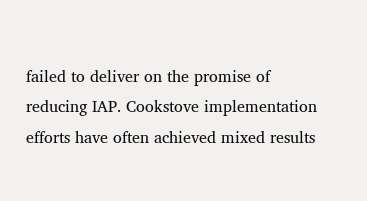failed to deliver on the promise of reducing IAP. Cookstove implementation efforts have often achieved mixed results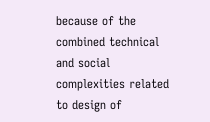because of the combined technical and social complexities related to design of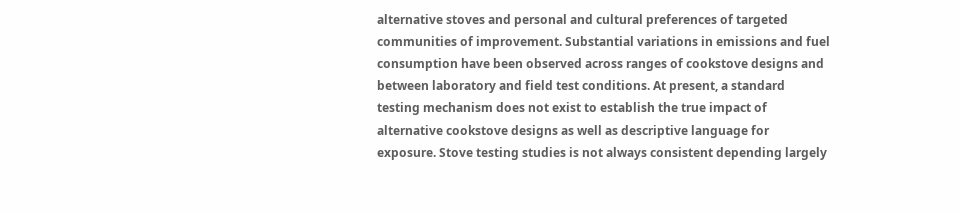alternative stoves and personal and cultural preferences of targeted communities of improvement. Substantial variations in emissions and fuel consumption have been observed across ranges of cookstove designs and between laboratory and field test conditions. At present, a standard testing mechanism does not exist to establish the true impact of alternative cookstove designs as well as descriptive language for exposure. Stove testing studies is not always consistent depending largely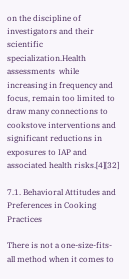on the discipline of investigators and their scientific specialization.Health assessments  while increasing in frequency and focus, remain too limited to draw many connections to cookstove interventions and significant reductions in exposures to IAP and associated health risks.[4][32]

7.1. Behavioral Attitudes and Preferences in Cooking Practices

There is not a one-size-fits-all method when it comes to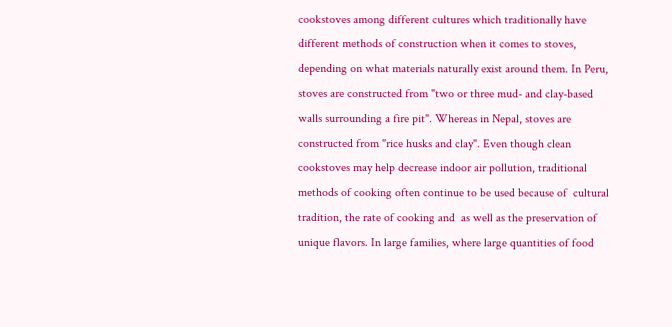cookstoves among different cultures which traditionally have different methods of construction when it comes to stoves, depending on what materials naturally exist around them. In Peru, stoves are constructed from "two or three mud- and clay-based walls surrounding a fire pit". Whereas in Nepal, stoves are constructed from "rice husks and clay". Even though clean cookstoves may help decrease indoor air pollution, traditional methods of cooking often continue to be used because of  cultural tradition, the rate of cooking and  as well as the preservation of unique flavors. In large families, where large quantities of food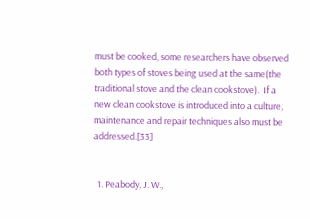must be cooked, some researchers have observed both types of stoves being used at the same(the traditional stove and the clean cookstove).  If a new clean cookstove is introduced into a culture, maintenance and repair techniques also must be addressed.[33]


  1. Peabody, J. W.,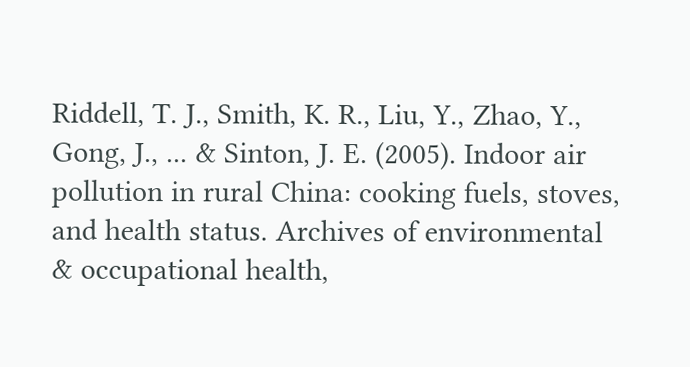Riddell, T. J., Smith, K. R., Liu, Y., Zhao, Y., Gong, J., ... & Sinton, J. E. (2005). Indoor air pollution in rural China: cooking fuels, stoves, and health status. Archives of environmental & occupational health,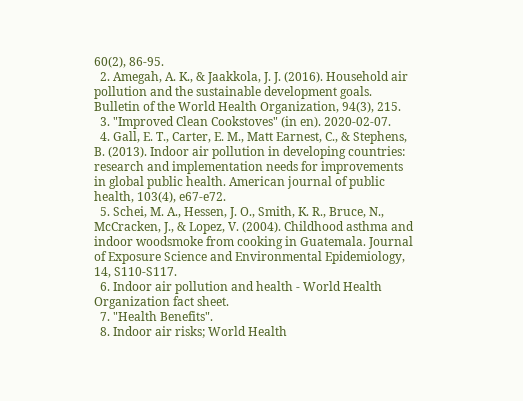60(2), 86-95.
  2. Amegah, A. K., & Jaakkola, J. J. (2016). Household air pollution and the sustainable development goals. Bulletin of the World Health Organization, 94(3), 215.
  3. "Improved Clean Cookstoves" (in en). 2020-02-07.
  4. Gall, E. T., Carter, E. M., Matt Earnest, C., & Stephens, B. (2013). Indoor air pollution in developing countries: research and implementation needs for improvements in global public health. American journal of public health, 103(4), e67-e72.
  5. Schei, M. A., Hessen, J. O., Smith, K. R., Bruce, N., McCracken, J., & Lopez, V. (2004). Childhood asthma and indoor woodsmoke from cooking in Guatemala. Journal of Exposure Science and Environmental Epidemiology, 14, S110-S117.
  6. Indoor air pollution and health - World Health Organization fact sheet.
  7. "Health Benefits".
  8. Indoor air risks; World Health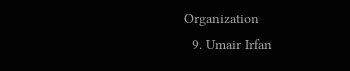Organization
  9. Umair Irfan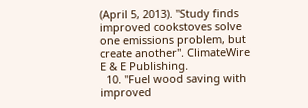(April 5, 2013). "Study finds improved cookstoves solve one emissions problem, but create another". ClimateWire E & E Publishing.
  10. "Fuel wood saving with improved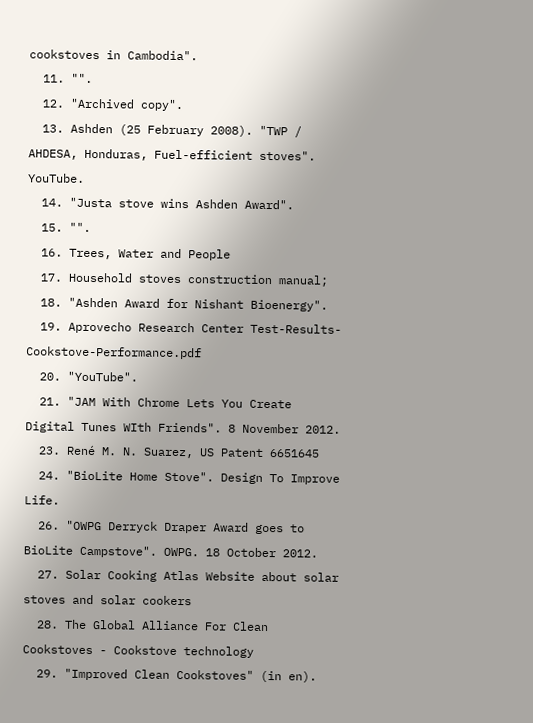cookstoves in Cambodia".
  11. "".
  12. "Archived copy".
  13. Ashden (25 February 2008). "TWP / AHDESA, Honduras, Fuel-efficient stoves". YouTube.
  14. "Justa stove wins Ashden Award".
  15. "".
  16. Trees, Water and People
  17. Household stoves construction manual;
  18. "Ashden Award for Nishant Bioenergy".
  19. Aprovecho Research Center Test-Results-Cookstove-Performance.pdf
  20. "YouTube".
  21. "JAM With Chrome Lets You Create Digital Tunes WIth Friends". 8 November 2012.
  23. René M. N. Suarez, US Patent 6651645
  24. "BioLite Home Stove". Design To Improve Life.
  26. "OWPG Derryck Draper Award goes to BioLite Campstove". OWPG. 18 October 2012.
  27. Solar Cooking Atlas Website about solar stoves and solar cookers
  28. The Global Alliance For Clean Cookstoves - Cookstove technology
  29. "Improved Clean Cookstoves" (in en).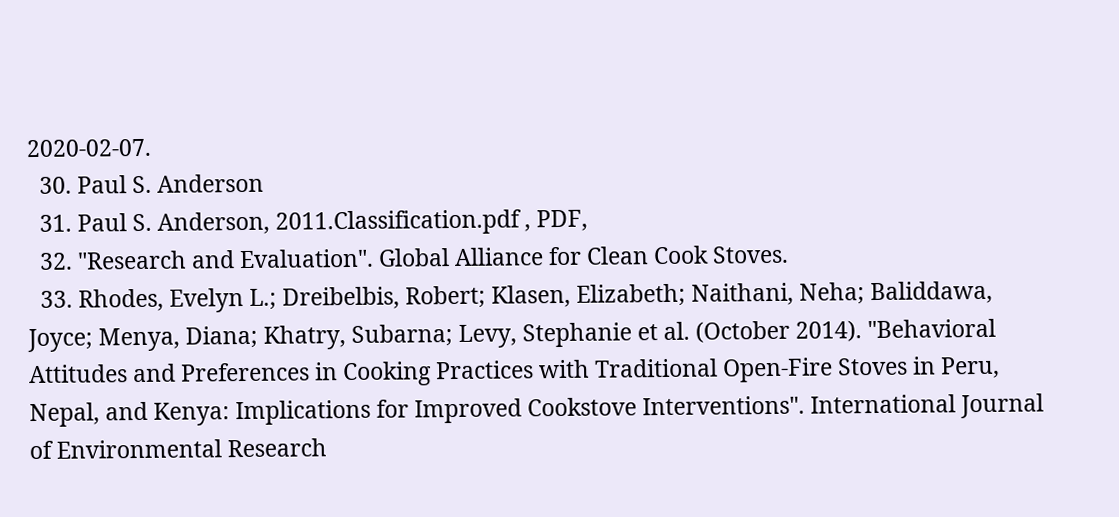2020-02-07.
  30. Paul S. Anderson
  31. Paul S. Anderson, 2011.Classification.pdf , PDF,
  32. "Research and Evaluation". Global Alliance for Clean Cook Stoves.
  33. Rhodes, Evelyn L.; Dreibelbis, Robert; Klasen, Elizabeth; Naithani, Neha; Baliddawa, Joyce; Menya, Diana; Khatry, Subarna; Levy, Stephanie et al. (October 2014). "Behavioral Attitudes and Preferences in Cooking Practices with Traditional Open-Fire Stoves in Peru, Nepal, and Kenya: Implications for Improved Cookstove Interventions". International Journal of Environmental Research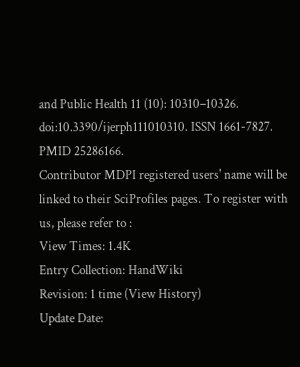and Public Health 11 (10): 10310–10326. doi:10.3390/ijerph111010310. ISSN 1661-7827. PMID 25286166.
Contributor MDPI registered users' name will be linked to their SciProfiles pages. To register with us, please refer to :
View Times: 1.4K
Entry Collection: HandWiki
Revision: 1 time (View History)
Update Date: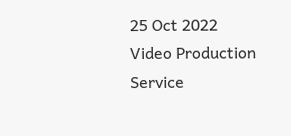25 Oct 2022
Video Production Service